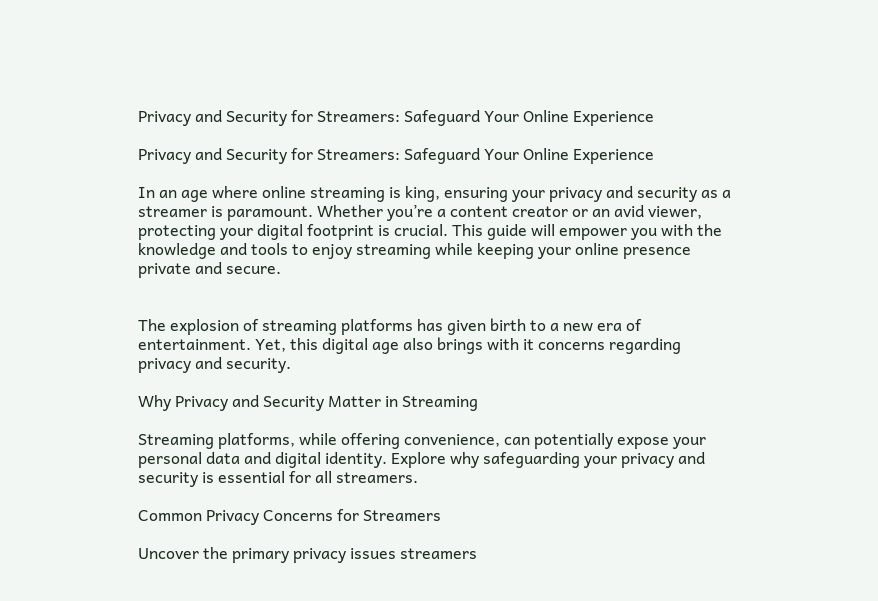Privacy and Security for Streamers: Safeguard Your Online Experience

Privacy and Security for Streamers: Safeguard Your Online Experience

In an age where online streaming is king, ensuring your privacy and security as a streamer is paramount. Whether you’re a content creator or an avid viewer, protecting your digital footprint is crucial. This guide will empower you with the knowledge and tools to enjoy streaming while keeping your online presence private and secure.


The explosion of streaming platforms has given birth to a new era of entertainment. Yet, this digital age also brings with it concerns regarding privacy and security.

Why Privacy and Security Matter in Streaming

Streaming platforms, while offering convenience, can potentially expose your personal data and digital identity. Explore why safeguarding your privacy and security is essential for all streamers.

Common Privacy Concerns for Streamers

Uncover the primary privacy issues streamers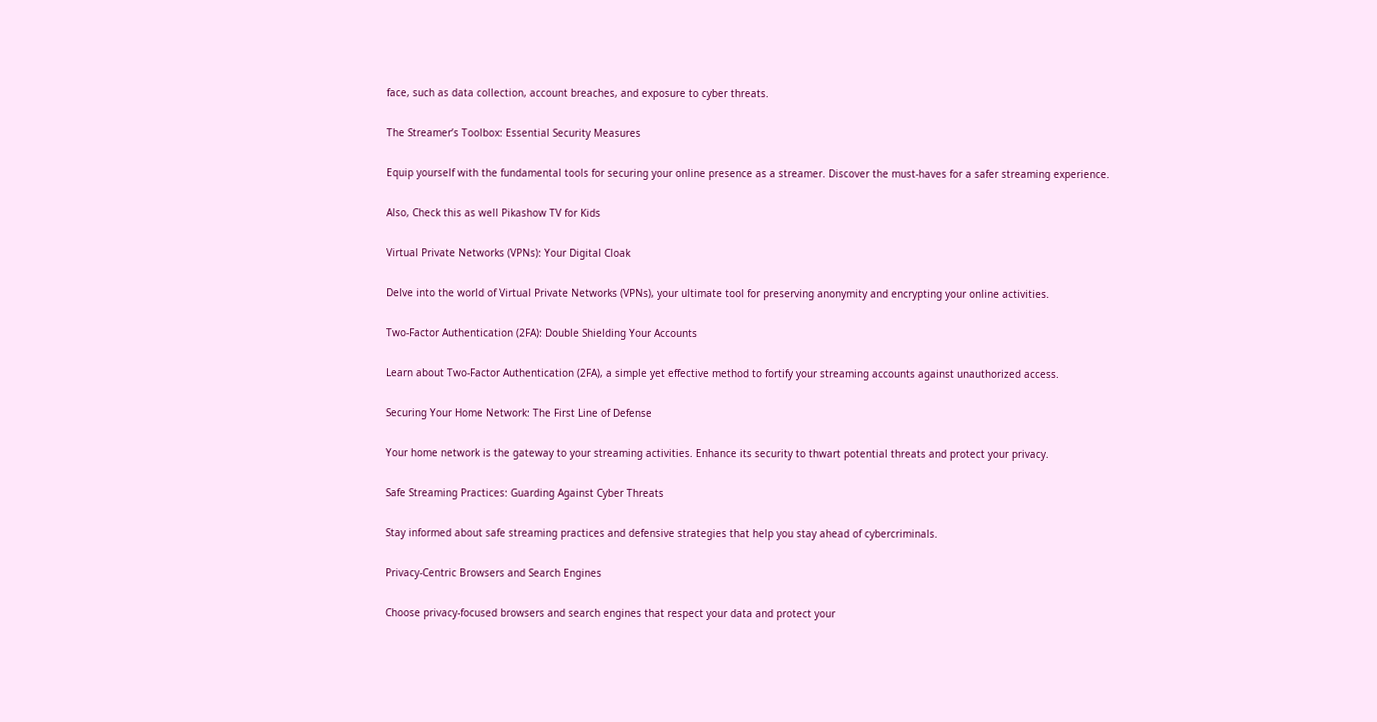face, such as data collection, account breaches, and exposure to cyber threats.

The Streamer’s Toolbox: Essential Security Measures

Equip yourself with the fundamental tools for securing your online presence as a streamer. Discover the must-haves for a safer streaming experience.

Also, Check this as well Pikashow TV for Kids

Virtual Private Networks (VPNs): Your Digital Cloak

Delve into the world of Virtual Private Networks (VPNs), your ultimate tool for preserving anonymity and encrypting your online activities.

Two-Factor Authentication (2FA): Double Shielding Your Accounts

Learn about Two-Factor Authentication (2FA), a simple yet effective method to fortify your streaming accounts against unauthorized access.

Securing Your Home Network: The First Line of Defense

Your home network is the gateway to your streaming activities. Enhance its security to thwart potential threats and protect your privacy.

Safe Streaming Practices: Guarding Against Cyber Threats

Stay informed about safe streaming practices and defensive strategies that help you stay ahead of cybercriminals.

Privacy-Centric Browsers and Search Engines

Choose privacy-focused browsers and search engines that respect your data and protect your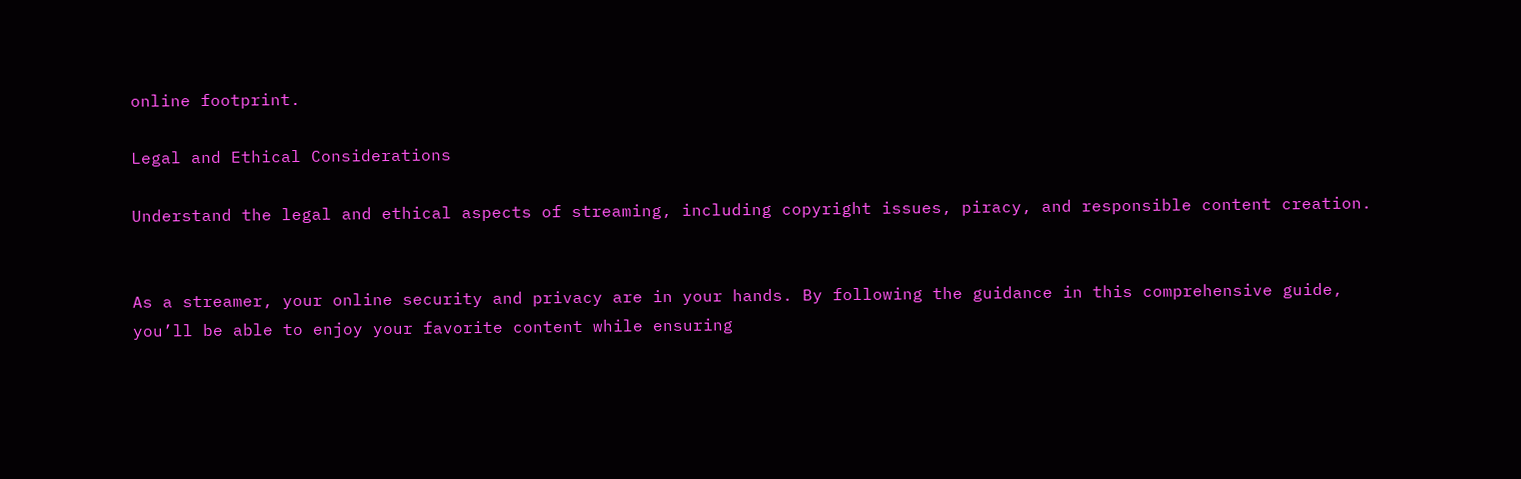online footprint.

Legal and Ethical Considerations

Understand the legal and ethical aspects of streaming, including copyright issues, piracy, and responsible content creation.


As a streamer, your online security and privacy are in your hands. By following the guidance in this comprehensive guide, you’ll be able to enjoy your favorite content while ensuring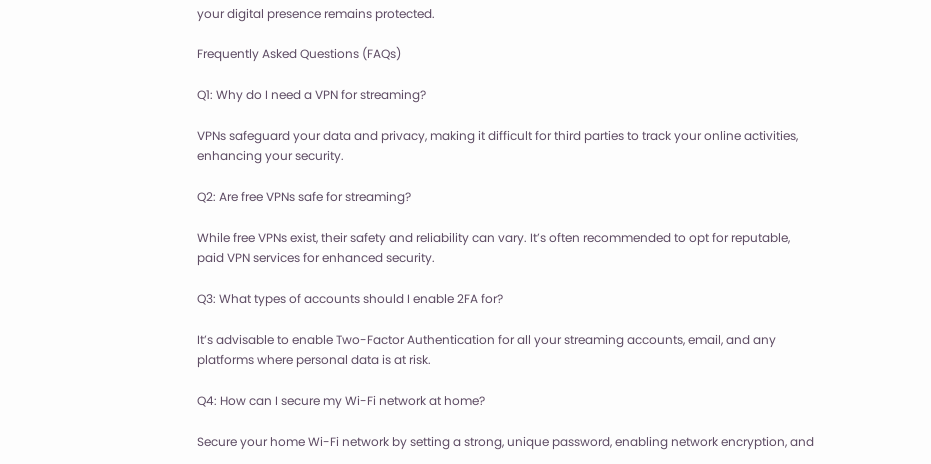your digital presence remains protected.

Frequently Asked Questions (FAQs)

Q1: Why do I need a VPN for streaming?

VPNs safeguard your data and privacy, making it difficult for third parties to track your online activities, enhancing your security.

Q2: Are free VPNs safe for streaming?

While free VPNs exist, their safety and reliability can vary. It’s often recommended to opt for reputable, paid VPN services for enhanced security.

Q3: What types of accounts should I enable 2FA for?

It’s advisable to enable Two-Factor Authentication for all your streaming accounts, email, and any platforms where personal data is at risk.

Q4: How can I secure my Wi-Fi network at home?

Secure your home Wi-Fi network by setting a strong, unique password, enabling network encryption, and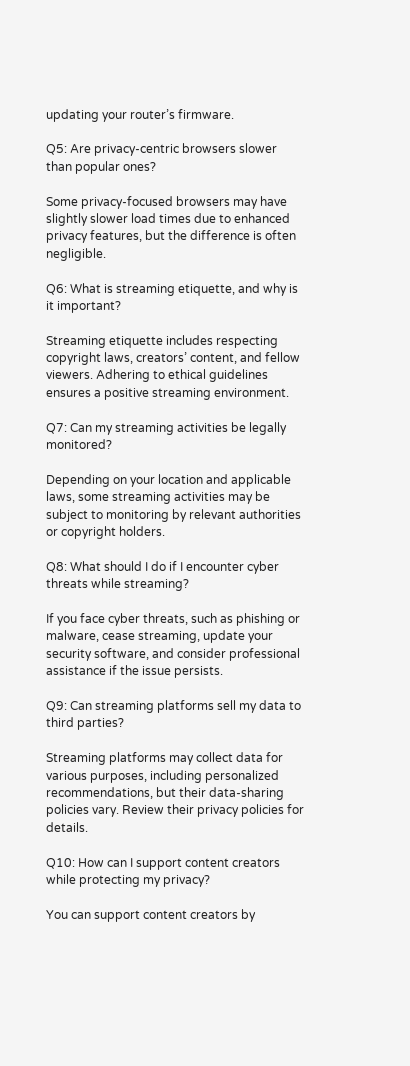updating your router’s firmware.

Q5: Are privacy-centric browsers slower than popular ones?

Some privacy-focused browsers may have slightly slower load times due to enhanced privacy features, but the difference is often negligible.

Q6: What is streaming etiquette, and why is it important?

Streaming etiquette includes respecting copyright laws, creators’ content, and fellow viewers. Adhering to ethical guidelines ensures a positive streaming environment.

Q7: Can my streaming activities be legally monitored?

Depending on your location and applicable laws, some streaming activities may be subject to monitoring by relevant authorities or copyright holders.

Q8: What should I do if I encounter cyber threats while streaming?

If you face cyber threats, such as phishing or malware, cease streaming, update your security software, and consider professional assistance if the issue persists.

Q9: Can streaming platforms sell my data to third parties?

Streaming platforms may collect data for various purposes, including personalized recommendations, but their data-sharing policies vary. Review their privacy policies for details.

Q10: How can I support content creators while protecting my privacy?

You can support content creators by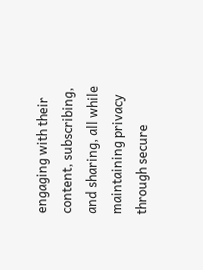engaging with their content, subscribing, and sharing, all while maintaining privacy through secure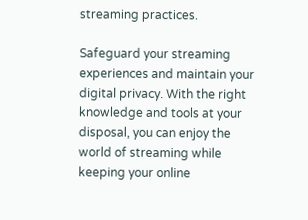streaming practices.

Safeguard your streaming experiences and maintain your digital privacy. With the right knowledge and tools at your disposal, you can enjoy the world of streaming while keeping your online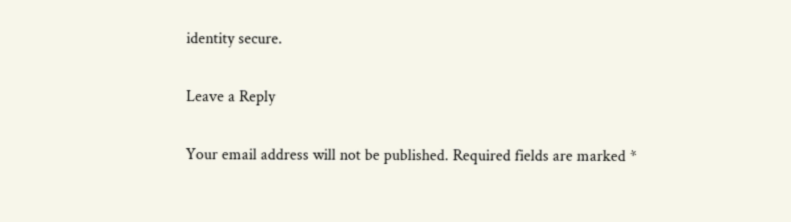identity secure.

Leave a Reply

Your email address will not be published. Required fields are marked *